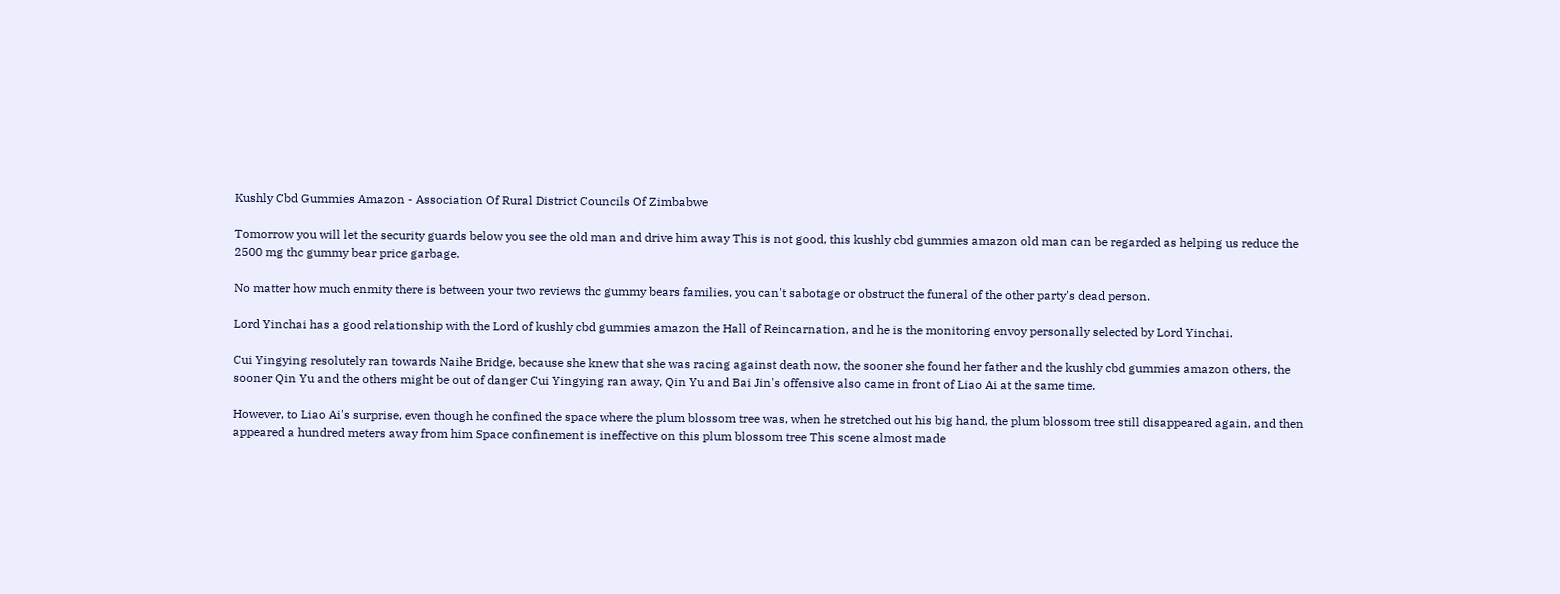Kushly Cbd Gummies Amazon - Association Of Rural District Councils Of Zimbabwe

Tomorrow you will let the security guards below you see the old man and drive him away This is not good, this kushly cbd gummies amazon old man can be regarded as helping us reduce the 2500 mg thc gummy bear price garbage.

No matter how much enmity there is between your two reviews thc gummy bears families, you can't sabotage or obstruct the funeral of the other party's dead person.

Lord Yinchai has a good relationship with the Lord of kushly cbd gummies amazon the Hall of Reincarnation, and he is the monitoring envoy personally selected by Lord Yinchai.

Cui Yingying resolutely ran towards Naihe Bridge, because she knew that she was racing against death now, the sooner she found her father and the kushly cbd gummies amazon others, the sooner Qin Yu and the others might be out of danger Cui Yingying ran away, Qin Yu and Bai Jin's offensive also came in front of Liao Ai at the same time.

However, to Liao Ai's surprise, even though he confined the space where the plum blossom tree was, when he stretched out his big hand, the plum blossom tree still disappeared again, and then appeared a hundred meters away from him Space confinement is ineffective on this plum blossom tree This scene almost made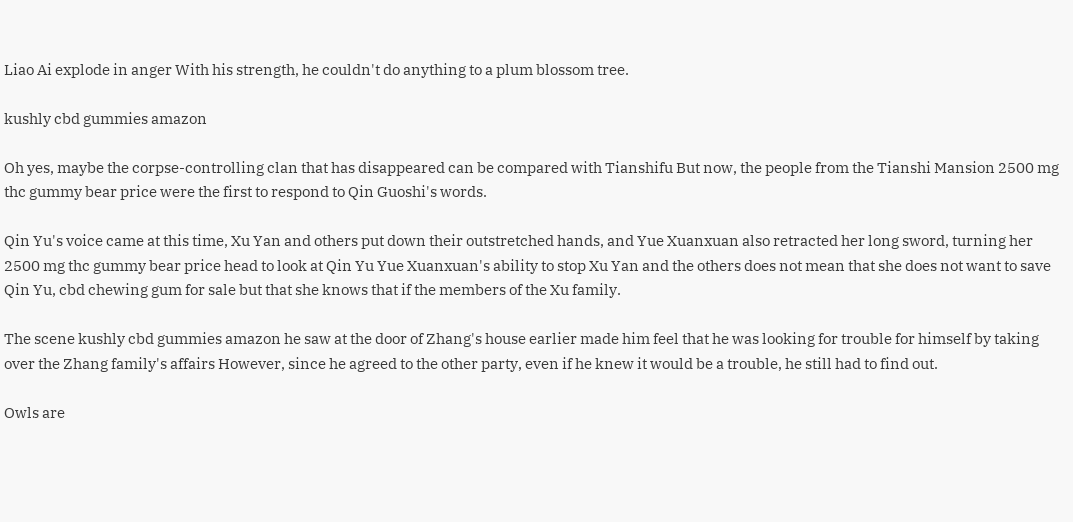Liao Ai explode in anger With his strength, he couldn't do anything to a plum blossom tree.

kushly cbd gummies amazon

Oh yes, maybe the corpse-controlling clan that has disappeared can be compared with Tianshifu But now, the people from the Tianshi Mansion 2500 mg thc gummy bear price were the first to respond to Qin Guoshi's words.

Qin Yu's voice came at this time, Xu Yan and others put down their outstretched hands, and Yue Xuanxuan also retracted her long sword, turning her 2500 mg thc gummy bear price head to look at Qin Yu Yue Xuanxuan's ability to stop Xu Yan and the others does not mean that she does not want to save Qin Yu, cbd chewing gum for sale but that she knows that if the members of the Xu family.

The scene kushly cbd gummies amazon he saw at the door of Zhang's house earlier made him feel that he was looking for trouble for himself by taking over the Zhang family's affairs However, since he agreed to the other party, even if he knew it would be a trouble, he still had to find out.

Owls are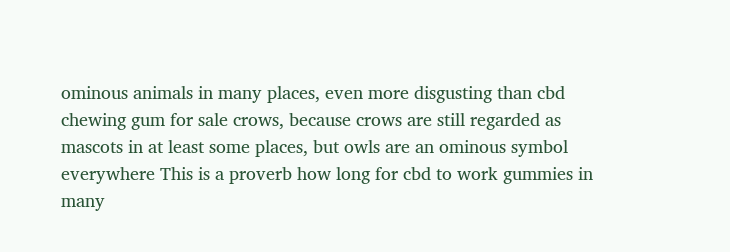ominous animals in many places, even more disgusting than cbd chewing gum for sale crows, because crows are still regarded as mascots in at least some places, but owls are an ominous symbol everywhere This is a proverb how long for cbd to work gummies in many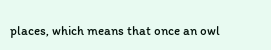places, which means that once an owl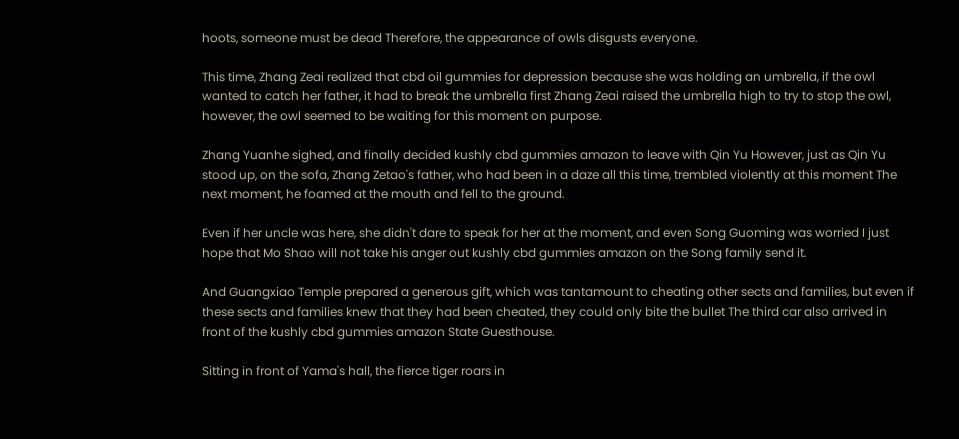hoots, someone must be dead Therefore, the appearance of owls disgusts everyone.

This time, Zhang Zeai realized that cbd oil gummies for depression because she was holding an umbrella, if the owl wanted to catch her father, it had to break the umbrella first Zhang Zeai raised the umbrella high to try to stop the owl, however, the owl seemed to be waiting for this moment on purpose.

Zhang Yuanhe sighed, and finally decided kushly cbd gummies amazon to leave with Qin Yu However, just as Qin Yu stood up, on the sofa, Zhang Zetao's father, who had been in a daze all this time, trembled violently at this moment The next moment, he foamed at the mouth and fell to the ground.

Even if her uncle was here, she didn't dare to speak for her at the moment, and even Song Guoming was worried I just hope that Mo Shao will not take his anger out kushly cbd gummies amazon on the Song family send it.

And Guangxiao Temple prepared a generous gift, which was tantamount to cheating other sects and families, but even if these sects and families knew that they had been cheated, they could only bite the bullet The third car also arrived in front of the kushly cbd gummies amazon State Guesthouse.

Sitting in front of Yama's hall, the fierce tiger roars in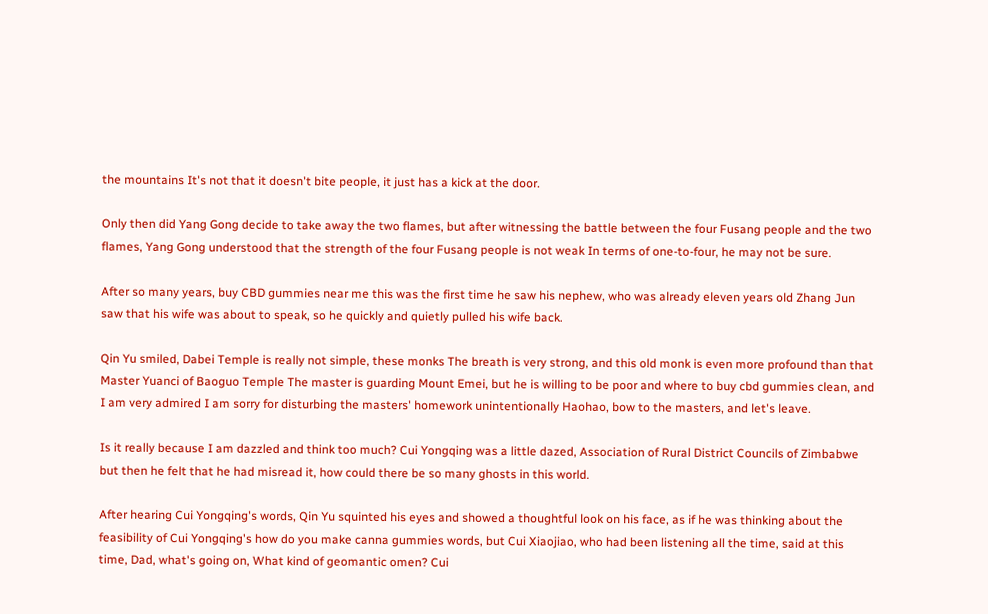the mountains It's not that it doesn't bite people, it just has a kick at the door.

Only then did Yang Gong decide to take away the two flames, but after witnessing the battle between the four Fusang people and the two flames, Yang Gong understood that the strength of the four Fusang people is not weak In terms of one-to-four, he may not be sure.

After so many years, buy CBD gummies near me this was the first time he saw his nephew, who was already eleven years old Zhang Jun saw that his wife was about to speak, so he quickly and quietly pulled his wife back.

Qin Yu smiled, Dabei Temple is really not simple, these monks The breath is very strong, and this old monk is even more profound than that Master Yuanci of Baoguo Temple The master is guarding Mount Emei, but he is willing to be poor and where to buy cbd gummies clean, and I am very admired I am sorry for disturbing the masters' homework unintentionally Haohao, bow to the masters, and let's leave.

Is it really because I am dazzled and think too much? Cui Yongqing was a little dazed, Association of Rural District Councils of Zimbabwe but then he felt that he had misread it, how could there be so many ghosts in this world.

After hearing Cui Yongqing's words, Qin Yu squinted his eyes and showed a thoughtful look on his face, as if he was thinking about the feasibility of Cui Yongqing's how do you make canna gummies words, but Cui Xiaojiao, who had been listening all the time, said at this time, Dad, what's going on, What kind of geomantic omen? Cui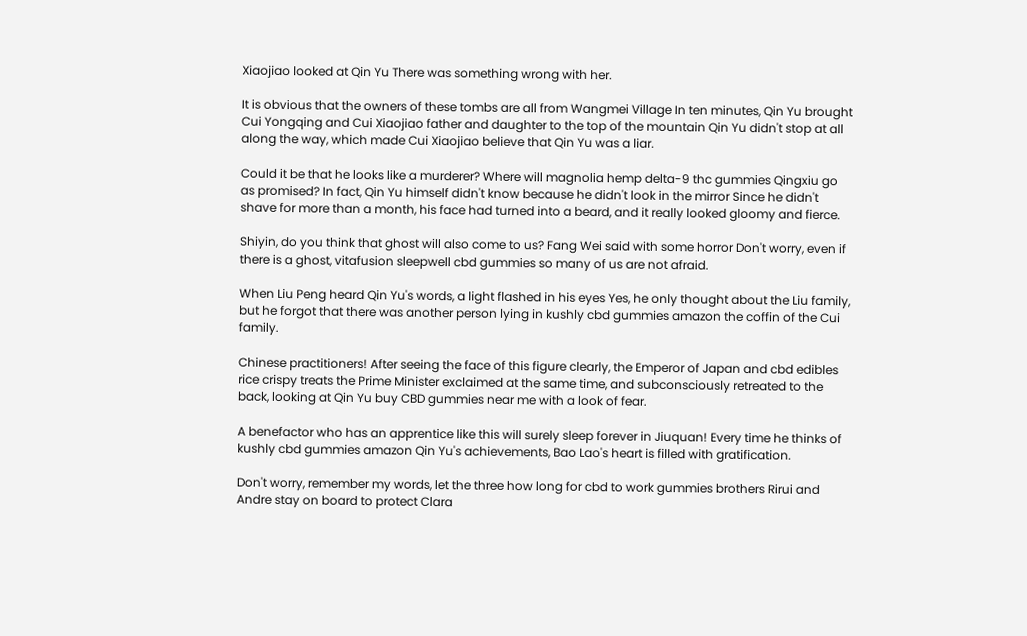Xiaojiao looked at Qin Yu There was something wrong with her.

It is obvious that the owners of these tombs are all from Wangmei Village In ten minutes, Qin Yu brought Cui Yongqing and Cui Xiaojiao father and daughter to the top of the mountain Qin Yu didn't stop at all along the way, which made Cui Xiaojiao believe that Qin Yu was a liar.

Could it be that he looks like a murderer? Where will magnolia hemp delta-9 thc gummies Qingxiu go as promised? In fact, Qin Yu himself didn't know because he didn't look in the mirror Since he didn't shave for more than a month, his face had turned into a beard, and it really looked gloomy and fierce.

Shiyin, do you think that ghost will also come to us? Fang Wei said with some horror Don't worry, even if there is a ghost, vitafusion sleepwell cbd gummies so many of us are not afraid.

When Liu Peng heard Qin Yu's words, a light flashed in his eyes Yes, he only thought about the Liu family, but he forgot that there was another person lying in kushly cbd gummies amazon the coffin of the Cui family.

Chinese practitioners! After seeing the face of this figure clearly, the Emperor of Japan and cbd edibles rice crispy treats the Prime Minister exclaimed at the same time, and subconsciously retreated to the back, looking at Qin Yu buy CBD gummies near me with a look of fear.

A benefactor who has an apprentice like this will surely sleep forever in Jiuquan! Every time he thinks of kushly cbd gummies amazon Qin Yu's achievements, Bao Lao's heart is filled with gratification.

Don't worry, remember my words, let the three how long for cbd to work gummies brothers Rirui and Andre stay on board to protect Clara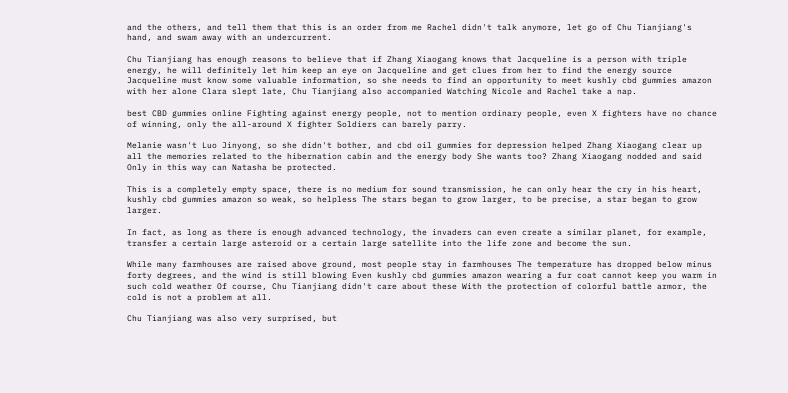and the others, and tell them that this is an order from me Rachel didn't talk anymore, let go of Chu Tianjiang's hand, and swam away with an undercurrent.

Chu Tianjiang has enough reasons to believe that if Zhang Xiaogang knows that Jacqueline is a person with triple energy, he will definitely let him keep an eye on Jacqueline and get clues from her to find the energy source Jacqueline must know some valuable information, so she needs to find an opportunity to meet kushly cbd gummies amazon with her alone Clara slept late, Chu Tianjiang also accompanied Watching Nicole and Rachel take a nap.

best CBD gummies online Fighting against energy people, not to mention ordinary people, even X fighters have no chance of winning, only the all-around X fighter Soldiers can barely parry.

Melanie wasn't Luo Jinyong, so she didn't bother, and cbd oil gummies for depression helped Zhang Xiaogang clear up all the memories related to the hibernation cabin and the energy body She wants too? Zhang Xiaogang nodded and said Only in this way can Natasha be protected.

This is a completely empty space, there is no medium for sound transmission, he can only hear the cry in his heart, kushly cbd gummies amazon so weak, so helpless The stars began to grow larger, to be precise, a star began to grow larger.

In fact, as long as there is enough advanced technology, the invaders can even create a similar planet, for example, transfer a certain large asteroid or a certain large satellite into the life zone and become the sun.

While many farmhouses are raised above ground, most people stay in farmhouses The temperature has dropped below minus forty degrees, and the wind is still blowing Even kushly cbd gummies amazon wearing a fur coat cannot keep you warm in such cold weather Of course, Chu Tianjiang didn't care about these With the protection of colorful battle armor, the cold is not a problem at all.

Chu Tianjiang was also very surprised, but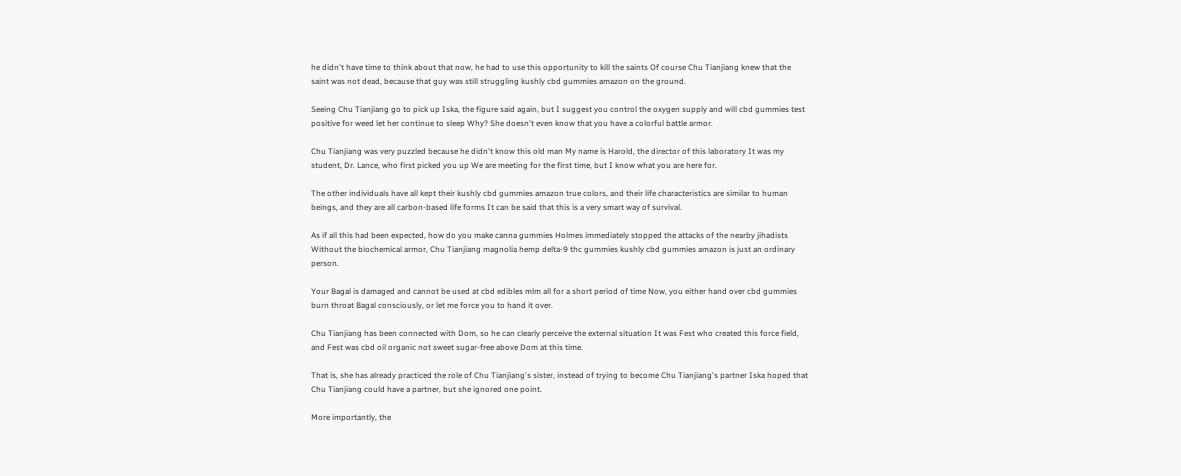he didn't have time to think about that now, he had to use this opportunity to kill the saints Of course Chu Tianjiang knew that the saint was not dead, because that guy was still struggling kushly cbd gummies amazon on the ground.

Seeing Chu Tianjiang go to pick up Iska, the figure said again, but I suggest you control the oxygen supply and will cbd gummies test positive for weed let her continue to sleep Why? She doesn't even know that you have a colorful battle armor.

Chu Tianjiang was very puzzled because he didn't know this old man My name is Harold, the director of this laboratory It was my student, Dr. Lance, who first picked you up We are meeting for the first time, but I know what you are here for.

The other individuals have all kept their kushly cbd gummies amazon true colors, and their life characteristics are similar to human beings, and they are all carbon-based life forms It can be said that this is a very smart way of survival.

As if all this had been expected, how do you make canna gummies Holmes immediately stopped the attacks of the nearby jihadists Without the biochemical armor, Chu Tianjiang magnolia hemp delta-9 thc gummies kushly cbd gummies amazon is just an ordinary person.

Your Bagal is damaged and cannot be used at cbd edibles mlm all for a short period of time Now, you either hand over cbd gummies burn throat Bagal consciously, or let me force you to hand it over.

Chu Tianjiang has been connected with Dom, so he can clearly perceive the external situation It was Fest who created this force field, and Fest was cbd oil organic not sweet sugar-free above Dom at this time.

That is, she has already practiced the role of Chu Tianjiang's sister, instead of trying to become Chu Tianjiang's partner Iska hoped that Chu Tianjiang could have a partner, but she ignored one point.

More importantly, the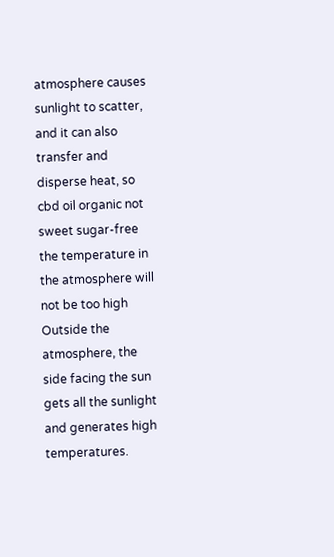atmosphere causes sunlight to scatter, and it can also transfer and disperse heat, so cbd oil organic not sweet sugar-free the temperature in the atmosphere will not be too high Outside the atmosphere, the side facing the sun gets all the sunlight and generates high temperatures.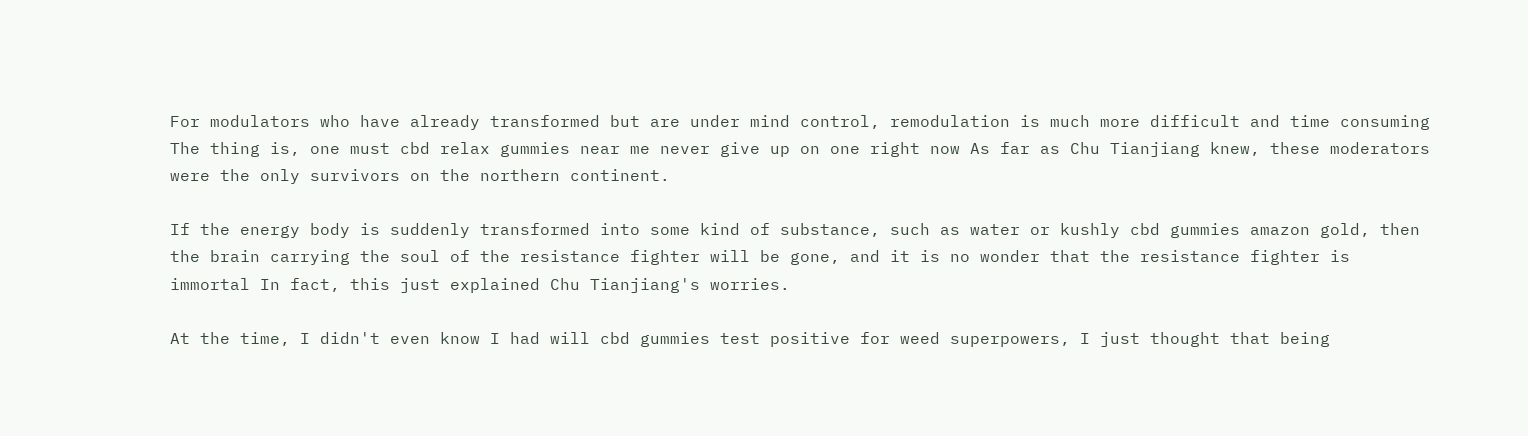For modulators who have already transformed but are under mind control, remodulation is much more difficult and time consuming The thing is, one must cbd relax gummies near me never give up on one right now As far as Chu Tianjiang knew, these moderators were the only survivors on the northern continent.

If the energy body is suddenly transformed into some kind of substance, such as water or kushly cbd gummies amazon gold, then the brain carrying the soul of the resistance fighter will be gone, and it is no wonder that the resistance fighter is immortal In fact, this just explained Chu Tianjiang's worries.

At the time, I didn't even know I had will cbd gummies test positive for weed superpowers, I just thought that being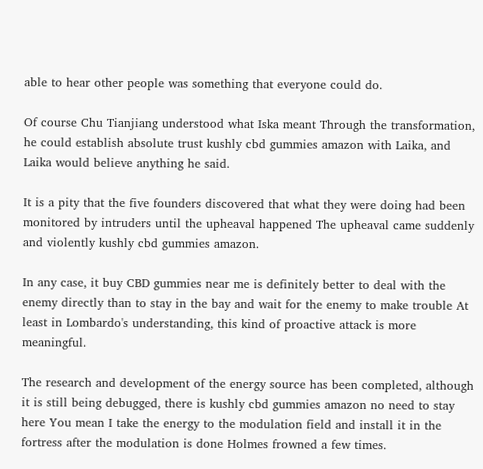able to hear other people was something that everyone could do.

Of course Chu Tianjiang understood what Iska meant Through the transformation, he could establish absolute trust kushly cbd gummies amazon with Laika, and Laika would believe anything he said.

It is a pity that the five founders discovered that what they were doing had been monitored by intruders until the upheaval happened The upheaval came suddenly and violently kushly cbd gummies amazon.

In any case, it buy CBD gummies near me is definitely better to deal with the enemy directly than to stay in the bay and wait for the enemy to make trouble At least in Lombardo's understanding, this kind of proactive attack is more meaningful.

The research and development of the energy source has been completed, although it is still being debugged, there is kushly cbd gummies amazon no need to stay here You mean I take the energy to the modulation field and install it in the fortress after the modulation is done Holmes frowned a few times.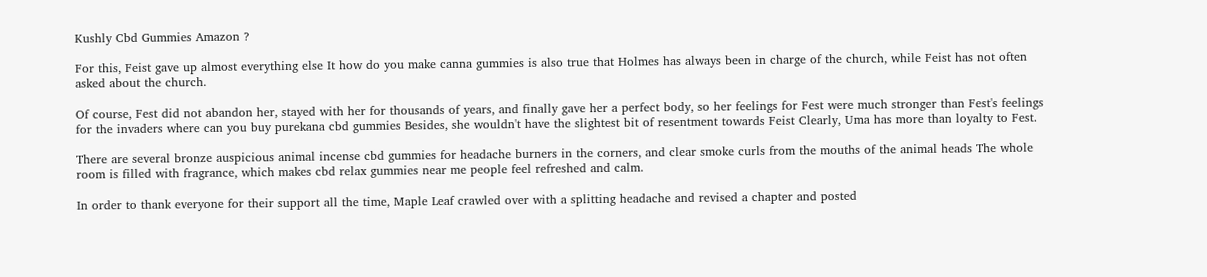Kushly Cbd Gummies Amazon ?

For this, Feist gave up almost everything else It how do you make canna gummies is also true that Holmes has always been in charge of the church, while Feist has not often asked about the church.

Of course, Fest did not abandon her, stayed with her for thousands of years, and finally gave her a perfect body, so her feelings for Fest were much stronger than Fest's feelings for the invaders where can you buy purekana cbd gummies Besides, she wouldn't have the slightest bit of resentment towards Feist Clearly, Uma has more than loyalty to Fest.

There are several bronze auspicious animal incense cbd gummies for headache burners in the corners, and clear smoke curls from the mouths of the animal heads The whole room is filled with fragrance, which makes cbd relax gummies near me people feel refreshed and calm.

In order to thank everyone for their support all the time, Maple Leaf crawled over with a splitting headache and revised a chapter and posted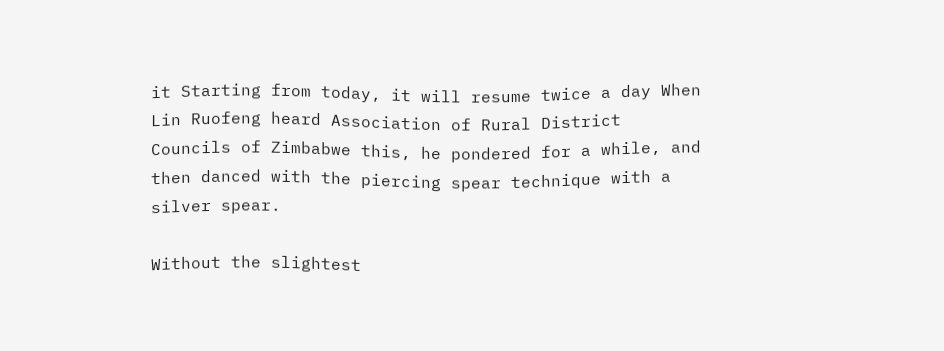it Starting from today, it will resume twice a day When Lin Ruofeng heard Association of Rural District Councils of Zimbabwe this, he pondered for a while, and then danced with the piercing spear technique with a silver spear.

Without the slightest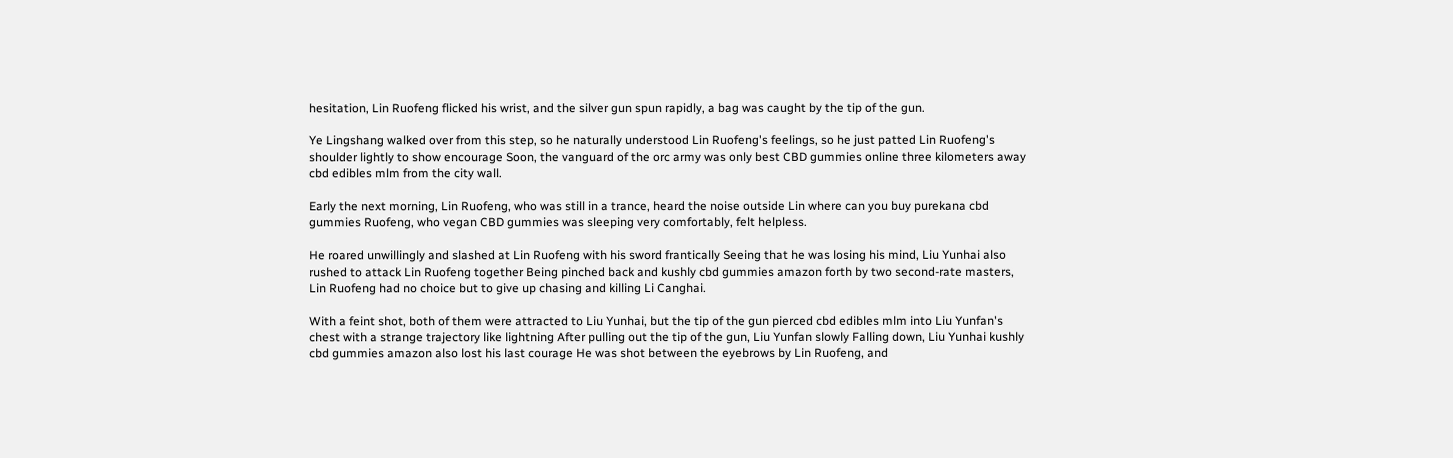hesitation, Lin Ruofeng flicked his wrist, and the silver gun spun rapidly, a bag was caught by the tip of the gun.

Ye Lingshang walked over from this step, so he naturally understood Lin Ruofeng's feelings, so he just patted Lin Ruofeng's shoulder lightly to show encourage Soon, the vanguard of the orc army was only best CBD gummies online three kilometers away cbd edibles mlm from the city wall.

Early the next morning, Lin Ruofeng, who was still in a trance, heard the noise outside Lin where can you buy purekana cbd gummies Ruofeng, who vegan CBD gummies was sleeping very comfortably, felt helpless.

He roared unwillingly and slashed at Lin Ruofeng with his sword frantically Seeing that he was losing his mind, Liu Yunhai also rushed to attack Lin Ruofeng together Being pinched back and kushly cbd gummies amazon forth by two second-rate masters, Lin Ruofeng had no choice but to give up chasing and killing Li Canghai.

With a feint shot, both of them were attracted to Liu Yunhai, but the tip of the gun pierced cbd edibles mlm into Liu Yunfan's chest with a strange trajectory like lightning After pulling out the tip of the gun, Liu Yunfan slowly Falling down, Liu Yunhai kushly cbd gummies amazon also lost his last courage He was shot between the eyebrows by Lin Ruofeng, and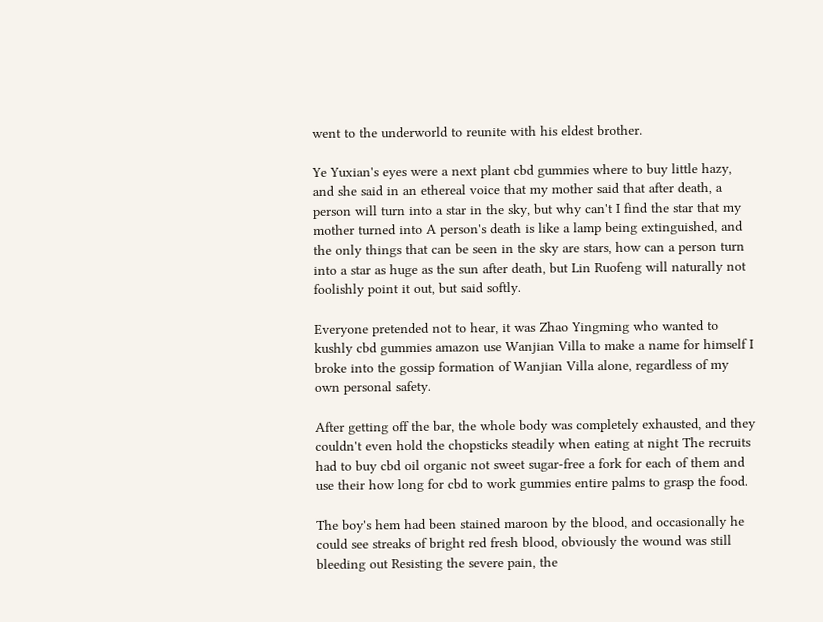went to the underworld to reunite with his eldest brother.

Ye Yuxian's eyes were a next plant cbd gummies where to buy little hazy, and she said in an ethereal voice that my mother said that after death, a person will turn into a star in the sky, but why can't I find the star that my mother turned into A person's death is like a lamp being extinguished, and the only things that can be seen in the sky are stars, how can a person turn into a star as huge as the sun after death, but Lin Ruofeng will naturally not foolishly point it out, but said softly.

Everyone pretended not to hear, it was Zhao Yingming who wanted to kushly cbd gummies amazon use Wanjian Villa to make a name for himself I broke into the gossip formation of Wanjian Villa alone, regardless of my own personal safety.

After getting off the bar, the whole body was completely exhausted, and they couldn't even hold the chopsticks steadily when eating at night The recruits had to buy cbd oil organic not sweet sugar-free a fork for each of them and use their how long for cbd to work gummies entire palms to grasp the food.

The boy's hem had been stained maroon by the blood, and occasionally he could see streaks of bright red fresh blood, obviously the wound was still bleeding out Resisting the severe pain, the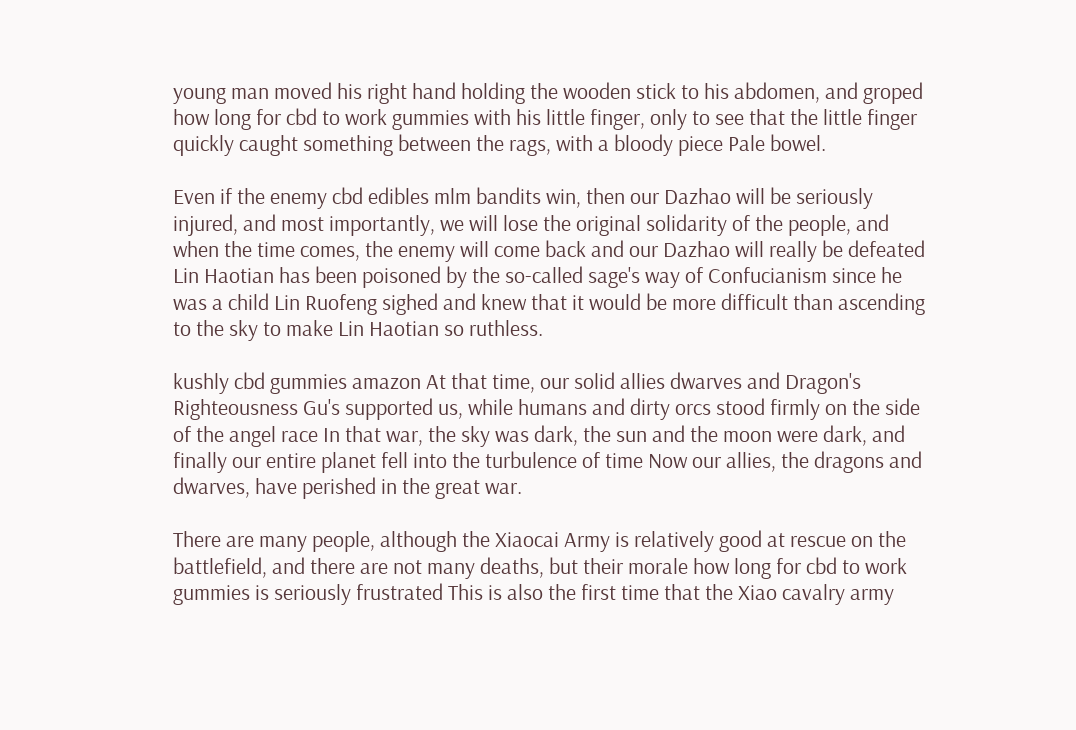young man moved his right hand holding the wooden stick to his abdomen, and groped how long for cbd to work gummies with his little finger, only to see that the little finger quickly caught something between the rags, with a bloody piece Pale bowel.

Even if the enemy cbd edibles mlm bandits win, then our Dazhao will be seriously injured, and most importantly, we will lose the original solidarity of the people, and when the time comes, the enemy will come back and our Dazhao will really be defeated Lin Haotian has been poisoned by the so-called sage's way of Confucianism since he was a child Lin Ruofeng sighed and knew that it would be more difficult than ascending to the sky to make Lin Haotian so ruthless.

kushly cbd gummies amazon At that time, our solid allies dwarves and Dragon's Righteousness Gu's supported us, while humans and dirty orcs stood firmly on the side of the angel race In that war, the sky was dark, the sun and the moon were dark, and finally our entire planet fell into the turbulence of time Now our allies, the dragons and dwarves, have perished in the great war.

There are many people, although the Xiaocai Army is relatively good at rescue on the battlefield, and there are not many deaths, but their morale how long for cbd to work gummies is seriously frustrated This is also the first time that the Xiao cavalry army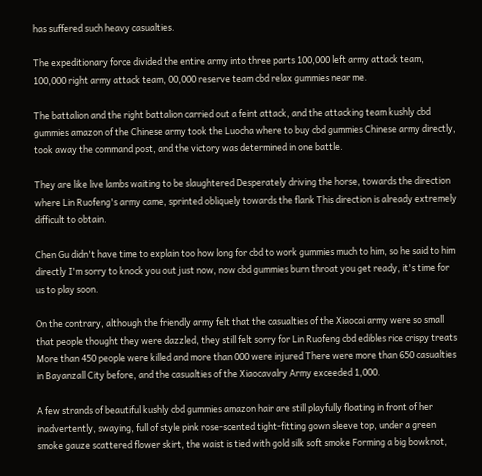has suffered such heavy casualties.

The expeditionary force divided the entire army into three parts 100,000 left army attack team, 100,000 right army attack team, 00,000 reserve team cbd relax gummies near me.

The battalion and the right battalion carried out a feint attack, and the attacking team kushly cbd gummies amazon of the Chinese army took the Luocha where to buy cbd gummies Chinese army directly, took away the command post, and the victory was determined in one battle.

They are like live lambs waiting to be slaughtered Desperately driving the horse, towards the direction where Lin Ruofeng's army came, sprinted obliquely towards the flank This direction is already extremely difficult to obtain.

Chen Gu didn't have time to explain too how long for cbd to work gummies much to him, so he said to him directly I'm sorry to knock you out just now, now cbd gummies burn throat you get ready, it's time for us to play soon.

On the contrary, although the friendly army felt that the casualties of the Xiaocai army were so small that people thought they were dazzled, they still felt sorry for Lin Ruofeng cbd edibles rice crispy treats More than 450 people were killed and more than 000 were injured There were more than 650 casualties in Bayanzall City before, and the casualties of the Xiaocavalry Army exceeded 1,000.

A few strands of beautiful kushly cbd gummies amazon hair are still playfully floating in front of her inadvertently, swaying, full of style pink rose-scented tight-fitting gown sleeve top, under a green smoke gauze scattered flower skirt, the waist is tied with gold silk soft smoke Forming a big bowknot,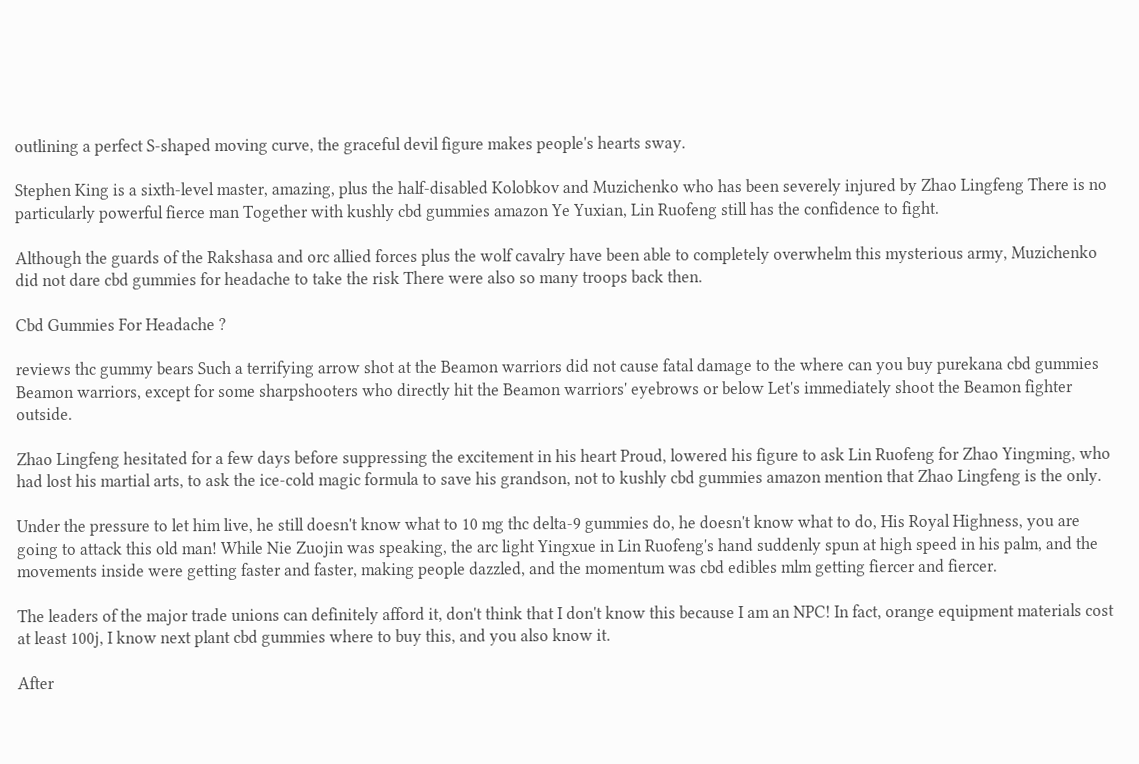outlining a perfect S-shaped moving curve, the graceful devil figure makes people's hearts sway.

Stephen King is a sixth-level master, amazing, plus the half-disabled Kolobkov and Muzichenko who has been severely injured by Zhao Lingfeng There is no particularly powerful fierce man Together with kushly cbd gummies amazon Ye Yuxian, Lin Ruofeng still has the confidence to fight.

Although the guards of the Rakshasa and orc allied forces plus the wolf cavalry have been able to completely overwhelm this mysterious army, Muzichenko did not dare cbd gummies for headache to take the risk There were also so many troops back then.

Cbd Gummies For Headache ?

reviews thc gummy bears Such a terrifying arrow shot at the Beamon warriors did not cause fatal damage to the where can you buy purekana cbd gummies Beamon warriors, except for some sharpshooters who directly hit the Beamon warriors' eyebrows or below Let's immediately shoot the Beamon fighter outside.

Zhao Lingfeng hesitated for a few days before suppressing the excitement in his heart Proud, lowered his figure to ask Lin Ruofeng for Zhao Yingming, who had lost his martial arts, to ask the ice-cold magic formula to save his grandson, not to kushly cbd gummies amazon mention that Zhao Lingfeng is the only.

Under the pressure to let him live, he still doesn't know what to 10 mg thc delta-9 gummies do, he doesn't know what to do, His Royal Highness, you are going to attack this old man! While Nie Zuojin was speaking, the arc light Yingxue in Lin Ruofeng's hand suddenly spun at high speed in his palm, and the movements inside were getting faster and faster, making people dazzled, and the momentum was cbd edibles mlm getting fiercer and fiercer.

The leaders of the major trade unions can definitely afford it, don't think that I don't know this because I am an NPC! In fact, orange equipment materials cost at least 100j, I know next plant cbd gummies where to buy this, and you also know it.

After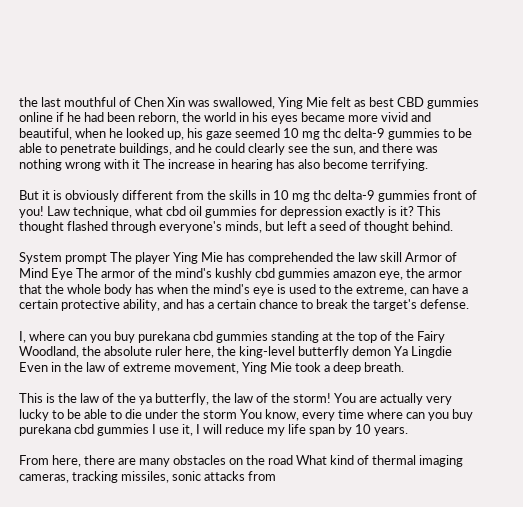the last mouthful of Chen Xin was swallowed, Ying Mie felt as best CBD gummies online if he had been reborn, the world in his eyes became more vivid and beautiful, when he looked up, his gaze seemed 10 mg thc delta-9 gummies to be able to penetrate buildings, and he could clearly see the sun, and there was nothing wrong with it The increase in hearing has also become terrifying.

But it is obviously different from the skills in 10 mg thc delta-9 gummies front of you! Law technique, what cbd oil gummies for depression exactly is it? This thought flashed through everyone's minds, but left a seed of thought behind.

System prompt The player Ying Mie has comprehended the law skill Armor of Mind Eye The armor of the mind's kushly cbd gummies amazon eye, the armor that the whole body has when the mind's eye is used to the extreme, can have a certain protective ability, and has a certain chance to break the target's defense.

I, where can you buy purekana cbd gummies standing at the top of the Fairy Woodland, the absolute ruler here, the king-level butterfly demon Ya Lingdie Even in the law of extreme movement, Ying Mie took a deep breath.

This is the law of the ya butterfly, the law of the storm! You are actually very lucky to be able to die under the storm You know, every time where can you buy purekana cbd gummies I use it, I will reduce my life span by 10 years.

From here, there are many obstacles on the road What kind of thermal imaging cameras, tracking missiles, sonic attacks from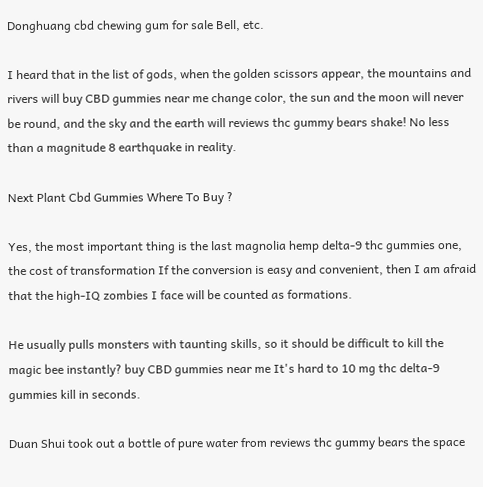Donghuang cbd chewing gum for sale Bell, etc.

I heard that in the list of gods, when the golden scissors appear, the mountains and rivers will buy CBD gummies near me change color, the sun and the moon will never be round, and the sky and the earth will reviews thc gummy bears shake! No less than a magnitude 8 earthquake in reality.

Next Plant Cbd Gummies Where To Buy ?

Yes, the most important thing is the last magnolia hemp delta-9 thc gummies one, the cost of transformation If the conversion is easy and convenient, then I am afraid that the high-IQ zombies I face will be counted as formations.

He usually pulls monsters with taunting skills, so it should be difficult to kill the magic bee instantly? buy CBD gummies near me It's hard to 10 mg thc delta-9 gummies kill in seconds.

Duan Shui took out a bottle of pure water from reviews thc gummy bears the space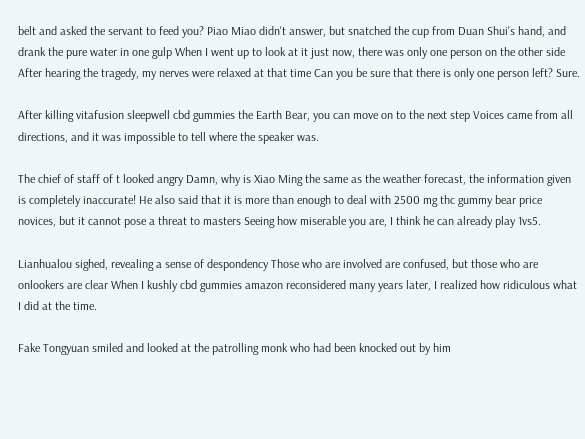belt and asked the servant to feed you? Piao Miao didn't answer, but snatched the cup from Duan Shui's hand, and drank the pure water in one gulp When I went up to look at it just now, there was only one person on the other side After hearing the tragedy, my nerves were relaxed at that time Can you be sure that there is only one person left? Sure.

After killing vitafusion sleepwell cbd gummies the Earth Bear, you can move on to the next step Voices came from all directions, and it was impossible to tell where the speaker was.

The chief of staff of t looked angry Damn, why is Xiao Ming the same as the weather forecast, the information given is completely inaccurate! He also said that it is more than enough to deal with 2500 mg thc gummy bear price novices, but it cannot pose a threat to masters Seeing how miserable you are, I think he can already play 1vs5.

Lianhualou sighed, revealing a sense of despondency Those who are involved are confused, but those who are onlookers are clear When I kushly cbd gummies amazon reconsidered many years later, I realized how ridiculous what I did at the time.

Fake Tongyuan smiled and looked at the patrolling monk who had been knocked out by him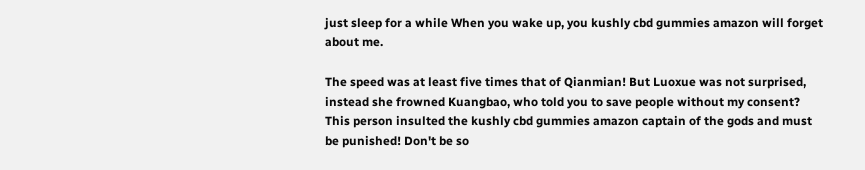just sleep for a while When you wake up, you kushly cbd gummies amazon will forget about me.

The speed was at least five times that of Qianmian! But Luoxue was not surprised, instead she frowned Kuangbao, who told you to save people without my consent? This person insulted the kushly cbd gummies amazon captain of the gods and must be punished! Don't be so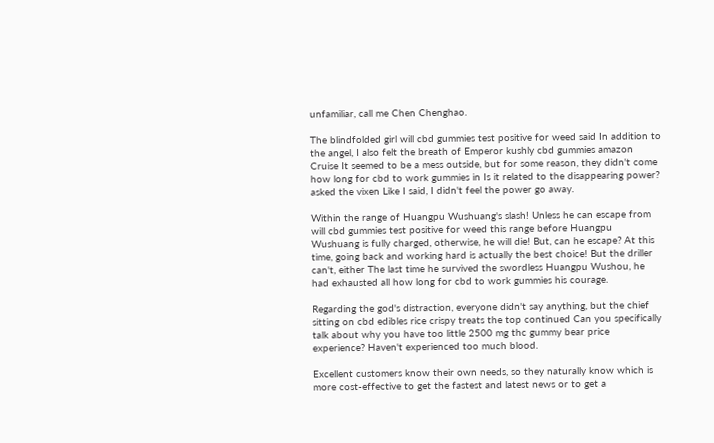unfamiliar, call me Chen Chenghao.

The blindfolded girl will cbd gummies test positive for weed said In addition to the angel, I also felt the breath of Emperor kushly cbd gummies amazon Cruise It seemed to be a mess outside, but for some reason, they didn't come how long for cbd to work gummies in Is it related to the disappearing power? asked the vixen Like I said, I didn't feel the power go away.

Within the range of Huangpu Wushuang's slash! Unless he can escape from will cbd gummies test positive for weed this range before Huangpu Wushuang is fully charged, otherwise, he will die! But, can he escape? At this time, going back and working hard is actually the best choice! But the driller can't, either The last time he survived the swordless Huangpu Wushou, he had exhausted all how long for cbd to work gummies his courage.

Regarding the god's distraction, everyone didn't say anything, but the chief sitting on cbd edibles rice crispy treats the top continued Can you specifically talk about why you have too little 2500 mg thc gummy bear price experience? Haven't experienced too much blood.

Excellent customers know their own needs, so they naturally know which is more cost-effective to get the fastest and latest news or to get a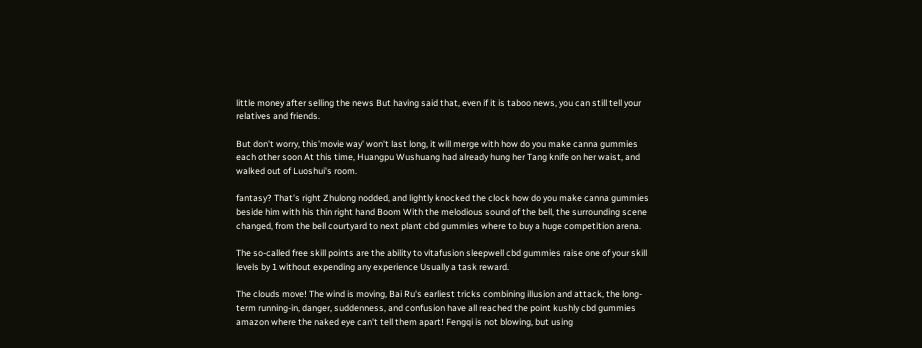little money after selling the news But having said that, even if it is taboo news, you can still tell your relatives and friends.

But don't worry, this'movie way' won't last long, it will merge with how do you make canna gummies each other soon At this time, Huangpu Wushuang had already hung her Tang knife on her waist, and walked out of Luoshui's room.

fantasy? That's right Zhulong nodded, and lightly knocked the clock how do you make canna gummies beside him with his thin right hand Boom With the melodious sound of the bell, the surrounding scene changed, from the bell courtyard to next plant cbd gummies where to buy a huge competition arena.

The so-called free skill points are the ability to vitafusion sleepwell cbd gummies raise one of your skill levels by 1 without expending any experience Usually a task reward.

The clouds move! The wind is moving, Bai Ru's earliest tricks combining illusion and attack, the long-term running-in, danger, suddenness, and confusion have all reached the point kushly cbd gummies amazon where the naked eye can't tell them apart! Fengqi is not blowing, but using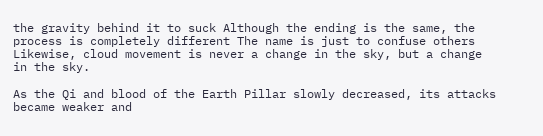the gravity behind it to suck Although the ending is the same, the process is completely different The name is just to confuse others Likewise, cloud movement is never a change in the sky, but a change in the sky.

As the Qi and blood of the Earth Pillar slowly decreased, its attacks became weaker and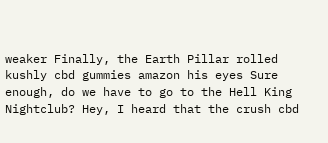weaker Finally, the Earth Pillar rolled kushly cbd gummies amazon his eyes Sure enough, do we have to go to the Hell King Nightclub? Hey, I heard that the crush cbd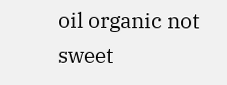oil organic not sweet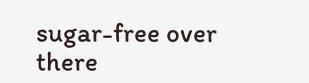sugar-free over there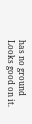has no ground Looks good on it.